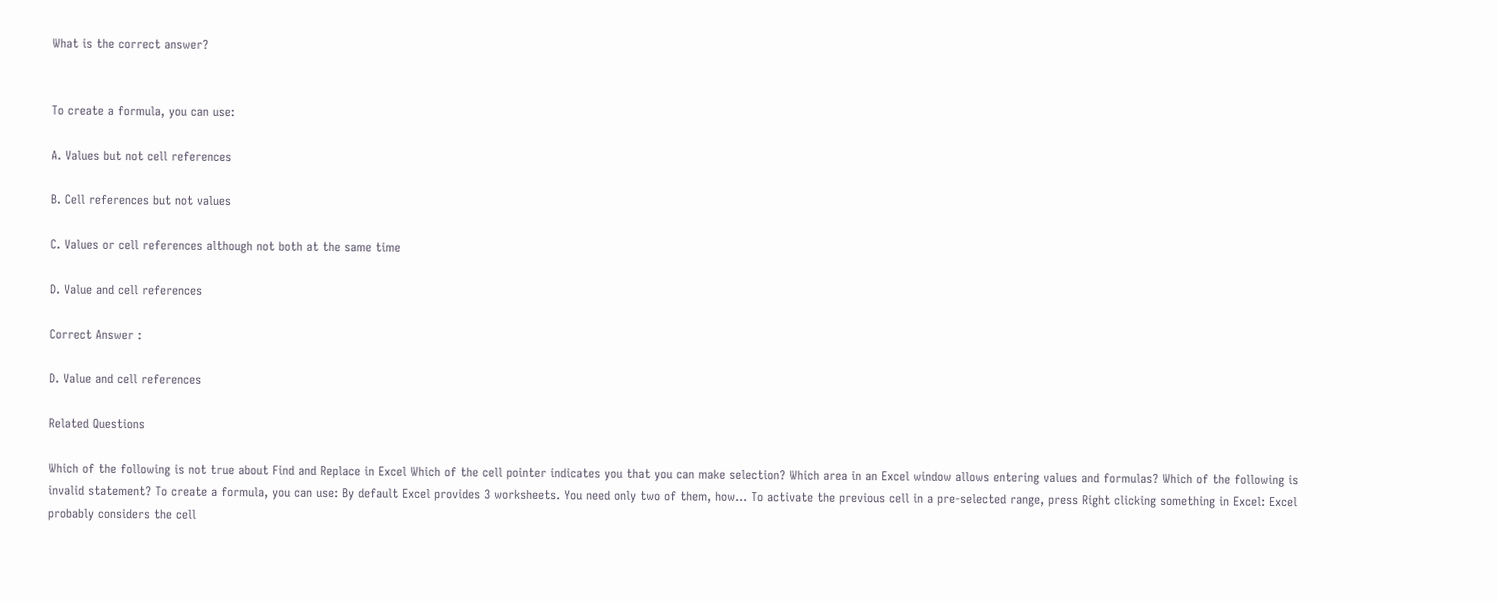What is the correct answer?


To create a formula, you can use:

A. Values but not cell references

B. Cell references but not values

C. Values or cell references although not both at the same time

D. Value and cell references

Correct Answer :

D. Value and cell references

Related Questions

Which of the following is not true about Find and Replace in Excel Which of the cell pointer indicates you that you can make selection? Which area in an Excel window allows entering values and formulas? Which of the following is invalid statement? To create a formula, you can use: By default Excel provides 3 worksheets. You need only two of them, how… To activate the previous cell in a pre-selected range, press Right clicking something in Excel: Excel probably considers the cell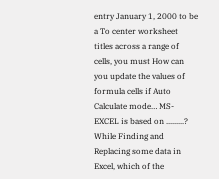entry January 1, 2000 to be a To center worksheet titles across a range of cells, you must How can you update the values of formula cells if Auto Calculate mode… MS-EXCEL is based on .........? While Finding and Replacing some data in Excel, which of the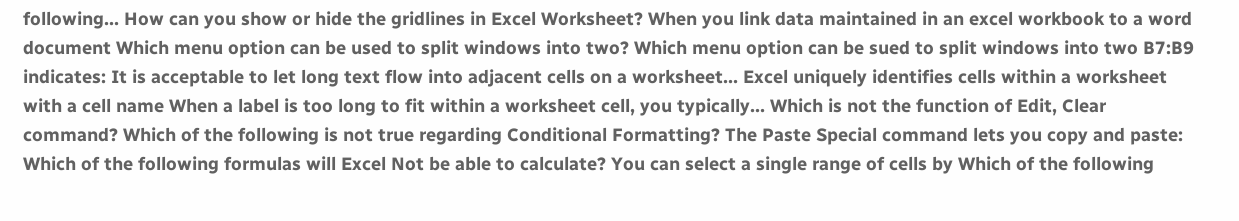following… How can you show or hide the gridlines in Excel Worksheet? When you link data maintained in an excel workbook to a word document Which menu option can be used to split windows into two? Which menu option can be sued to split windows into two B7:B9 indicates: It is acceptable to let long text flow into adjacent cells on a worksheet… Excel uniquely identifies cells within a worksheet with a cell name When a label is too long to fit within a worksheet cell, you typically… Which is not the function of Edit, Clear command? Which of the following is not true regarding Conditional Formatting? The Paste Special command lets you copy and paste: Which of the following formulas will Excel Not be able to calculate? You can select a single range of cells by Which of the following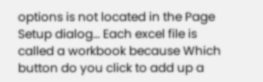options is not located in the Page Setup dialog… Each excel file is called a workbook because Which button do you click to add up a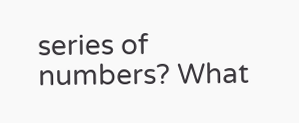series of numbers? What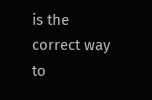is the correct way to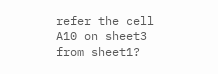refer the cell A10 on sheet3 from sheet1?